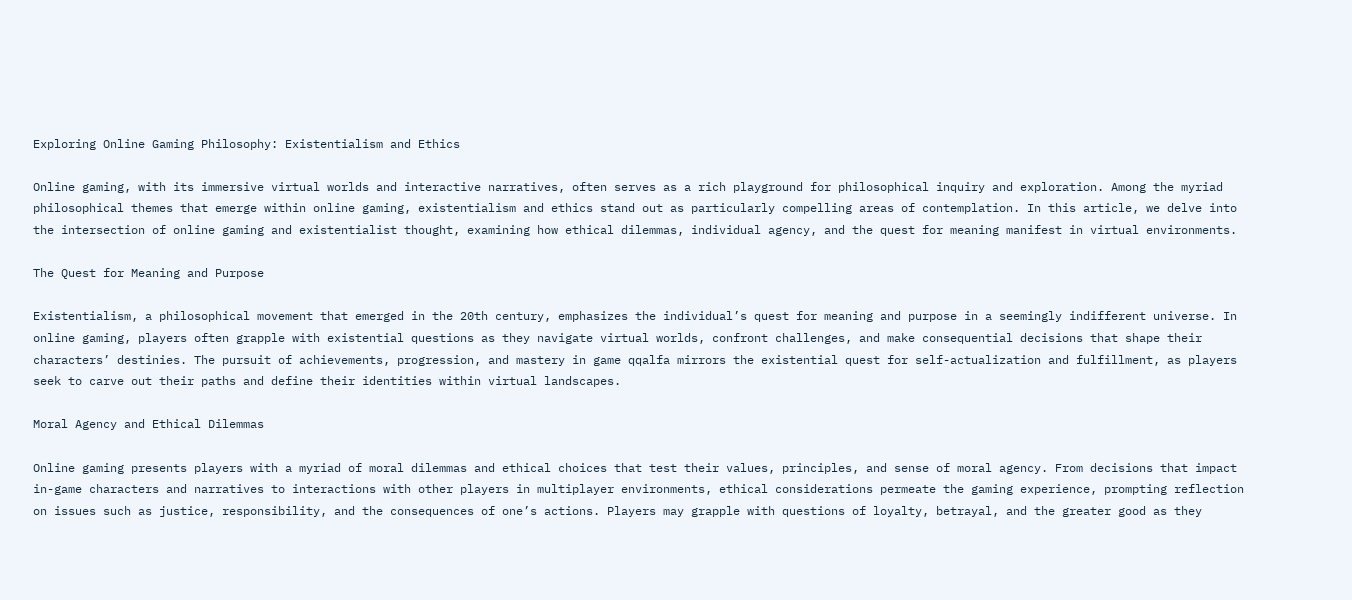Exploring Online Gaming Philosophy: Existentialism and Ethics

Online gaming, with its immersive virtual worlds and interactive narratives, often serves as a rich playground for philosophical inquiry and exploration. Among the myriad philosophical themes that emerge within online gaming, existentialism and ethics stand out as particularly compelling areas of contemplation. In this article, we delve into the intersection of online gaming and existentialist thought, examining how ethical dilemmas, individual agency, and the quest for meaning manifest in virtual environments.

The Quest for Meaning and Purpose

Existentialism, a philosophical movement that emerged in the 20th century, emphasizes the individual’s quest for meaning and purpose in a seemingly indifferent universe. In online gaming, players often grapple with existential questions as they navigate virtual worlds, confront challenges, and make consequential decisions that shape their characters’ destinies. The pursuit of achievements, progression, and mastery in game qqalfa mirrors the existential quest for self-actualization and fulfillment, as players seek to carve out their paths and define their identities within virtual landscapes.

Moral Agency and Ethical Dilemmas

Online gaming presents players with a myriad of moral dilemmas and ethical choices that test their values, principles, and sense of moral agency. From decisions that impact in-game characters and narratives to interactions with other players in multiplayer environments, ethical considerations permeate the gaming experience, prompting reflection on issues such as justice, responsibility, and the consequences of one’s actions. Players may grapple with questions of loyalty, betrayal, and the greater good as they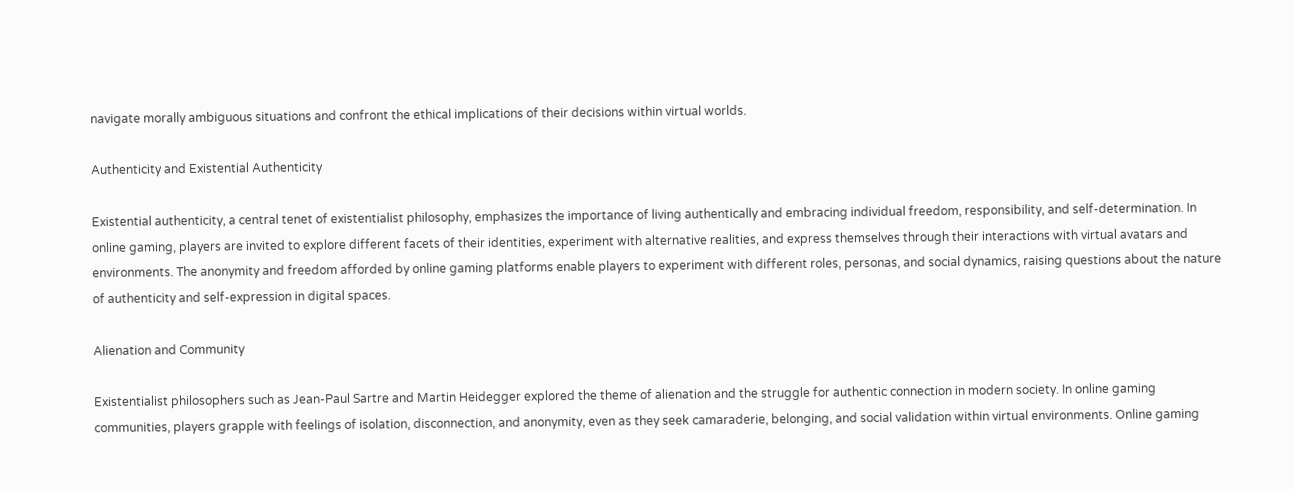navigate morally ambiguous situations and confront the ethical implications of their decisions within virtual worlds.

Authenticity and Existential Authenticity

Existential authenticity, a central tenet of existentialist philosophy, emphasizes the importance of living authentically and embracing individual freedom, responsibility, and self-determination. In online gaming, players are invited to explore different facets of their identities, experiment with alternative realities, and express themselves through their interactions with virtual avatars and environments. The anonymity and freedom afforded by online gaming platforms enable players to experiment with different roles, personas, and social dynamics, raising questions about the nature of authenticity and self-expression in digital spaces.

Alienation and Community

Existentialist philosophers such as Jean-Paul Sartre and Martin Heidegger explored the theme of alienation and the struggle for authentic connection in modern society. In online gaming communities, players grapple with feelings of isolation, disconnection, and anonymity, even as they seek camaraderie, belonging, and social validation within virtual environments. Online gaming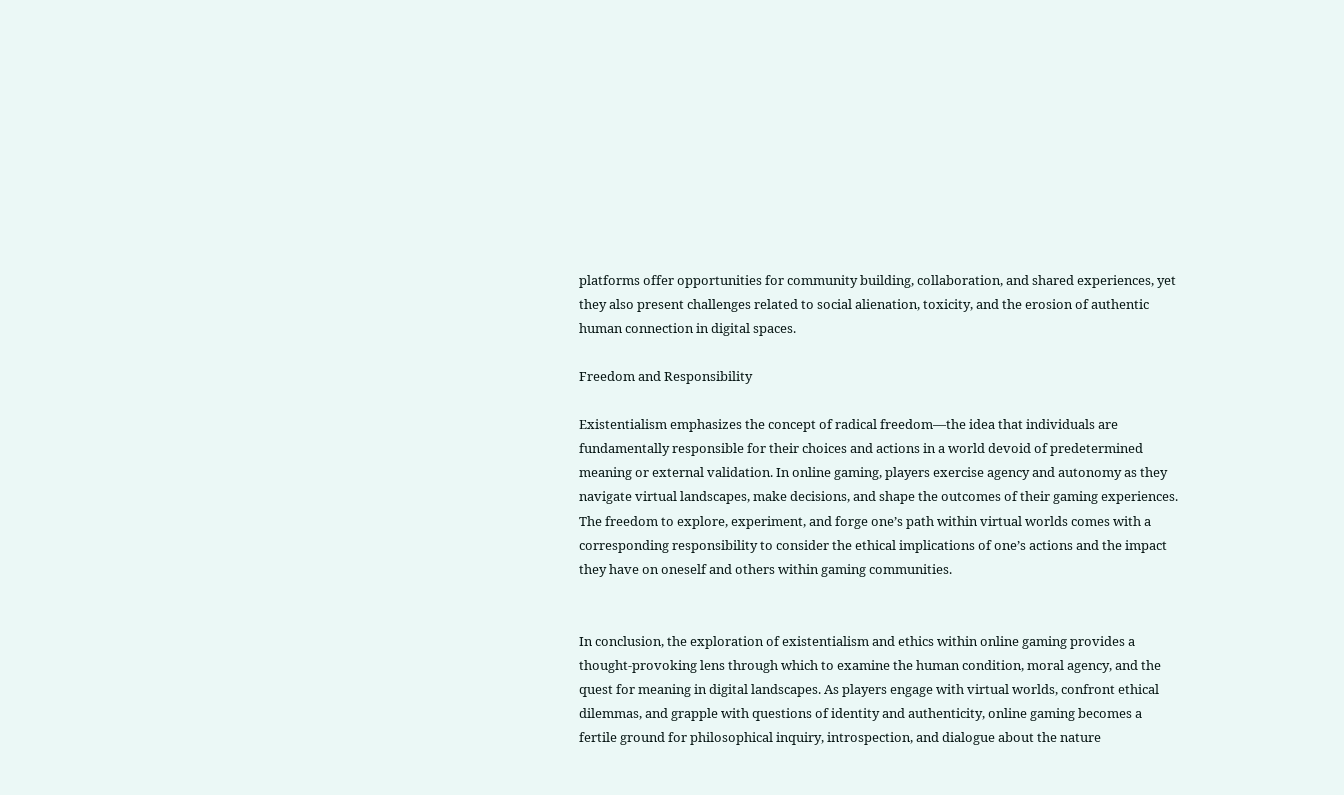platforms offer opportunities for community building, collaboration, and shared experiences, yet they also present challenges related to social alienation, toxicity, and the erosion of authentic human connection in digital spaces.

Freedom and Responsibility

Existentialism emphasizes the concept of radical freedom—the idea that individuals are fundamentally responsible for their choices and actions in a world devoid of predetermined meaning or external validation. In online gaming, players exercise agency and autonomy as they navigate virtual landscapes, make decisions, and shape the outcomes of their gaming experiences. The freedom to explore, experiment, and forge one’s path within virtual worlds comes with a corresponding responsibility to consider the ethical implications of one’s actions and the impact they have on oneself and others within gaming communities.


In conclusion, the exploration of existentialism and ethics within online gaming provides a thought-provoking lens through which to examine the human condition, moral agency, and the quest for meaning in digital landscapes. As players engage with virtual worlds, confront ethical dilemmas, and grapple with questions of identity and authenticity, online gaming becomes a fertile ground for philosophical inquiry, introspection, and dialogue about the nature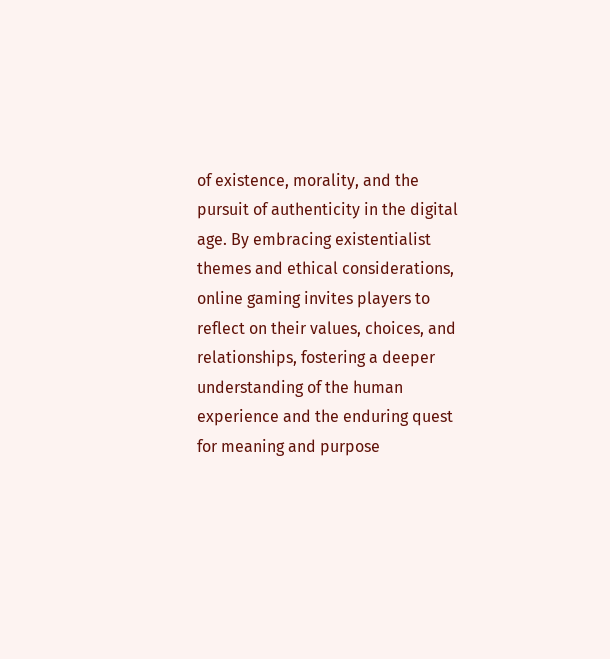of existence, morality, and the pursuit of authenticity in the digital age. By embracing existentialist themes and ethical considerations, online gaming invites players to reflect on their values, choices, and relationships, fostering a deeper understanding of the human experience and the enduring quest for meaning and purpose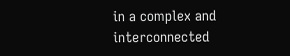in a complex and interconnected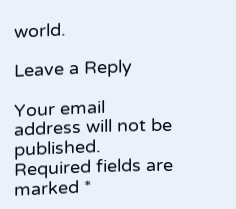world.

Leave a Reply

Your email address will not be published. Required fields are marked *